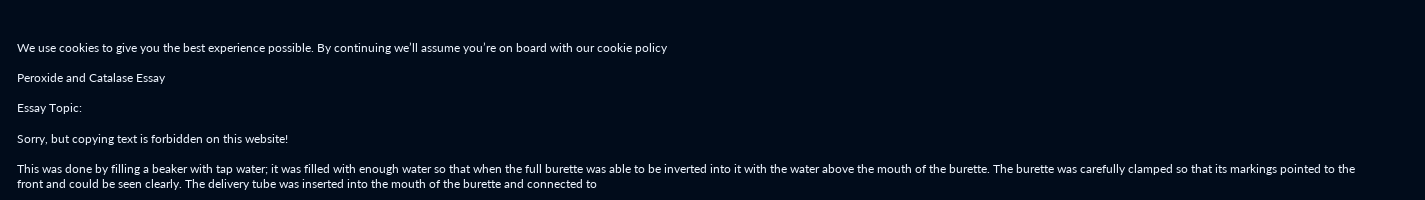We use cookies to give you the best experience possible. By continuing we’ll assume you’re on board with our cookie policy

Peroxide and Catalase Essay

Essay Topic:

Sorry, but copying text is forbidden on this website!

This was done by filling a beaker with tap water; it was filled with enough water so that when the full burette was able to be inverted into it with the water above the mouth of the burette. The burette was carefully clamped so that its markings pointed to the front and could be seen clearly. The delivery tube was inserted into the mouth of the burette and connected to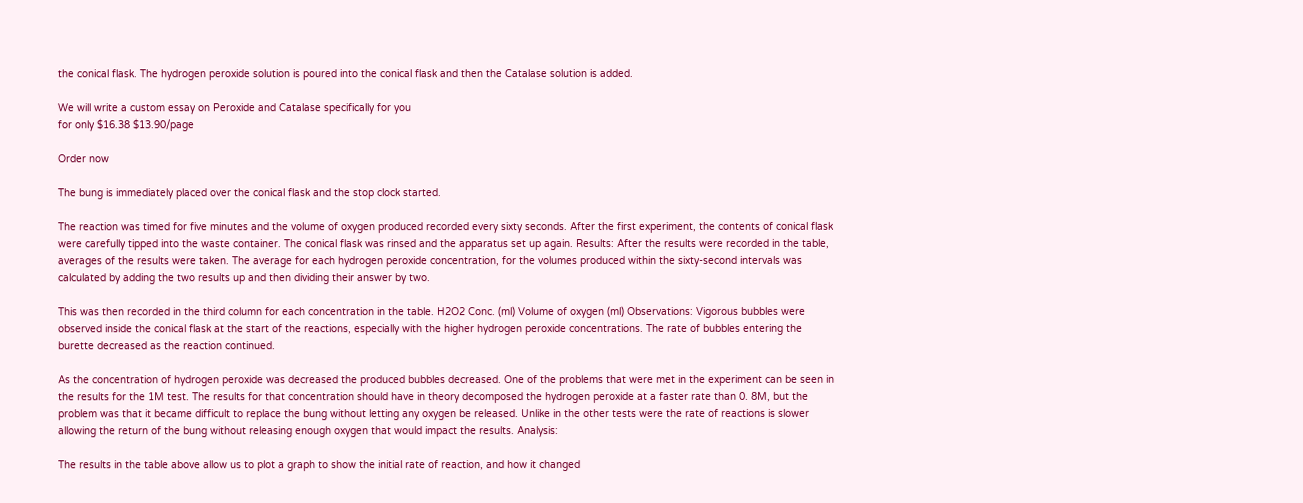the conical flask. The hydrogen peroxide solution is poured into the conical flask and then the Catalase solution is added.

We will write a custom essay on Peroxide and Catalase specifically for you
for only $16.38 $13.90/page

Order now

The bung is immediately placed over the conical flask and the stop clock started.

The reaction was timed for five minutes and the volume of oxygen produced recorded every sixty seconds. After the first experiment, the contents of conical flask were carefully tipped into the waste container. The conical flask was rinsed and the apparatus set up again. Results: After the results were recorded in the table, averages of the results were taken. The average for each hydrogen peroxide concentration, for the volumes produced within the sixty-second intervals was calculated by adding the two results up and then dividing their answer by two.

This was then recorded in the third column for each concentration in the table. H2O2 Conc. (ml) Volume of oxygen (ml) Observations: Vigorous bubbles were observed inside the conical flask at the start of the reactions, especially with the higher hydrogen peroxide concentrations. The rate of bubbles entering the burette decreased as the reaction continued.

As the concentration of hydrogen peroxide was decreased the produced bubbles decreased. One of the problems that were met in the experiment can be seen in the results for the 1M test. The results for that concentration should have in theory decomposed the hydrogen peroxide at a faster rate than 0. 8M, but the problem was that it became difficult to replace the bung without letting any oxygen be released. Unlike in the other tests were the rate of reactions is slower allowing the return of the bung without releasing enough oxygen that would impact the results. Analysis:

The results in the table above allow us to plot a graph to show the initial rate of reaction, and how it changed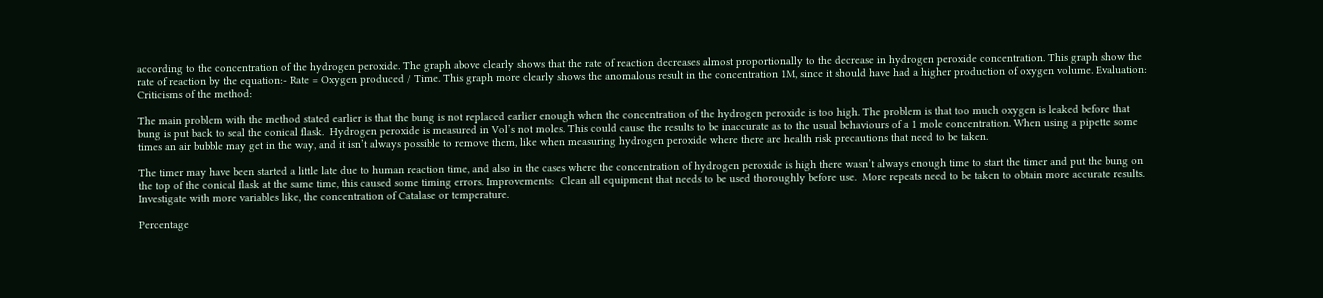according to the concentration of the hydrogen peroxide. The graph above clearly shows that the rate of reaction decreases almost proportionally to the decrease in hydrogen peroxide concentration. This graph show the rate of reaction by the equation:- Rate = Oxygen produced / Time. This graph more clearly shows the anomalous result in the concentration 1M, since it should have had a higher production of oxygen volume. Evaluation: Criticisms of the method:

The main problem with the method stated earlier is that the bung is not replaced earlier enough when the concentration of the hydrogen peroxide is too high. The problem is that too much oxygen is leaked before that bung is put back to seal the conical flask.  Hydrogen peroxide is measured in Vol’s not moles. This could cause the results to be inaccurate as to the usual behaviours of a 1 mole concentration. When using a pipette some times an air bubble may get in the way, and it isn’t always possible to remove them, like when measuring hydrogen peroxide where there are health risk precautions that need to be taken.

The timer may have been started a little late due to human reaction time, and also in the cases where the concentration of hydrogen peroxide is high there wasn’t always enough time to start the timer and put the bung on the top of the conical flask at the same time, this caused some timing errors. Improvements:  Clean all equipment that needs to be used thoroughly before use.  More repeats need to be taken to obtain more accurate results.  Investigate with more variables like, the concentration of Catalase or temperature.

Percentage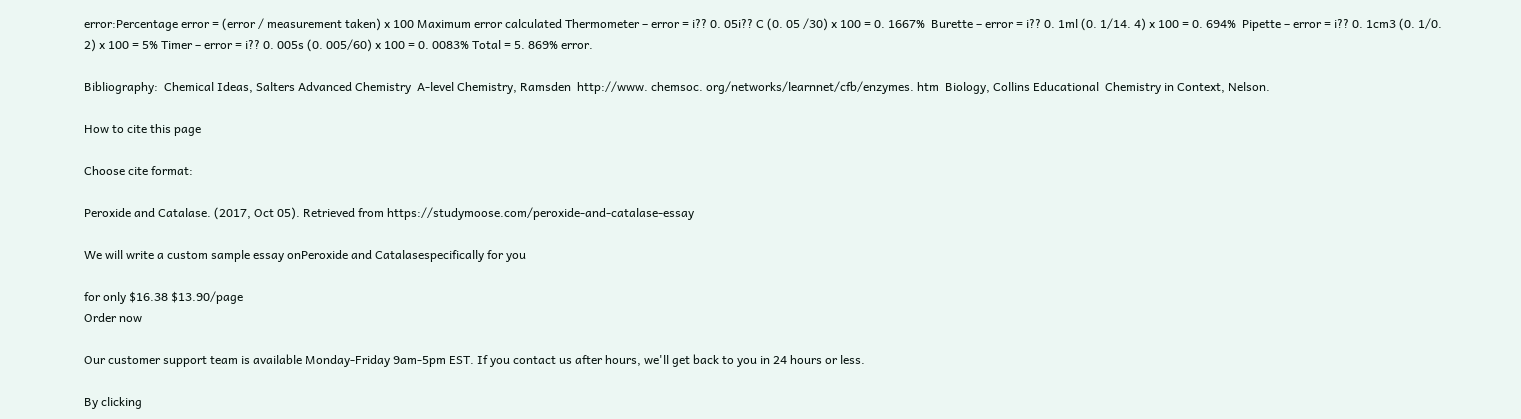error:Percentage error = (error / measurement taken) x 100 Maximum error calculated Thermometer – error = i?? 0. 05i?? C (0. 05 /30) x 100 = 0. 1667%  Burette – error = i?? 0. 1ml (0. 1/14. 4) x 100 = 0. 694%  Pipette – error = i?? 0. 1cm3 (0. 1/0. 2) x 100 = 5% Timer – error = i?? 0. 005s (0. 005/60) x 100 = 0. 0083% Total = 5. 869% error.

Bibliography:  Chemical Ideas, Salters Advanced Chemistry  A-level Chemistry, Ramsden  http://www. chemsoc. org/networks/learnnet/cfb/enzymes. htm  Biology, Collins Educational  Chemistry in Context, Nelson.

How to cite this page

Choose cite format:

Peroxide and Catalase. (2017, Oct 05). Retrieved from https://studymoose.com/peroxide-and-catalase-essay

We will write a custom sample essay onPeroxide and Catalasespecifically for you

for only $16.38 $13.90/page
Order now

Our customer support team is available Monday-Friday 9am-5pm EST. If you contact us after hours, we'll get back to you in 24 hours or less.

By clicking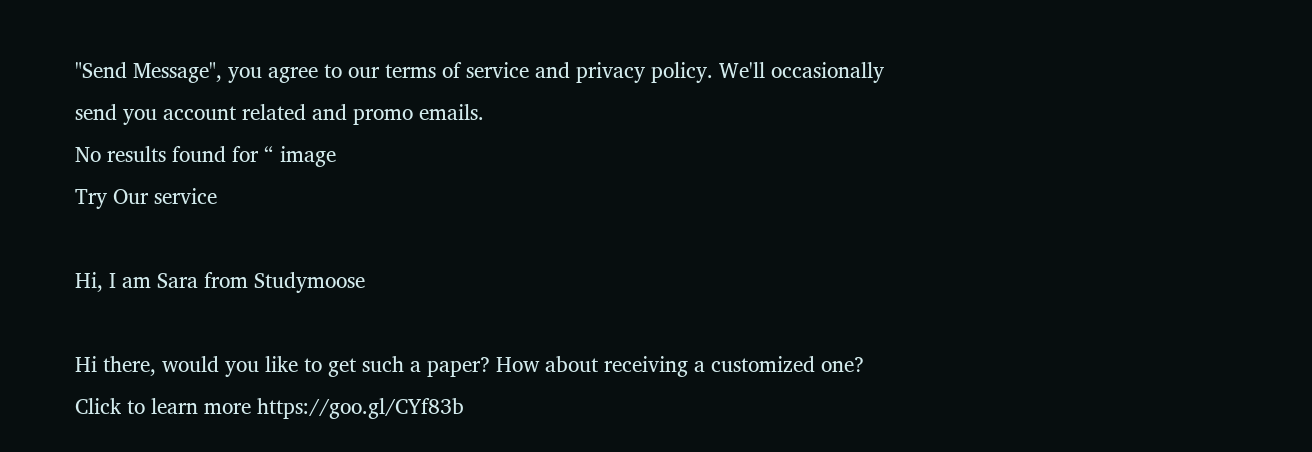"Send Message", you agree to our terms of service and privacy policy. We'll occasionally send you account related and promo emails.
No results found for “ image
Try Our service

Hi, I am Sara from Studymoose

Hi there, would you like to get such a paper? How about receiving a customized one? Click to learn more https://goo.gl/CYf83b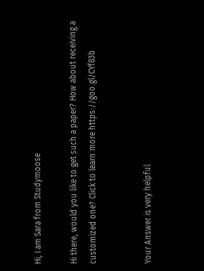Hi, I am Sara from Studymoose

Hi there, would you like to get such a paper? How about receiving a customized one? Click to learn more https://goo.gl/CYf83b


Your Answer is very helpful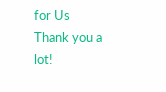for Us
Thank you a lot!